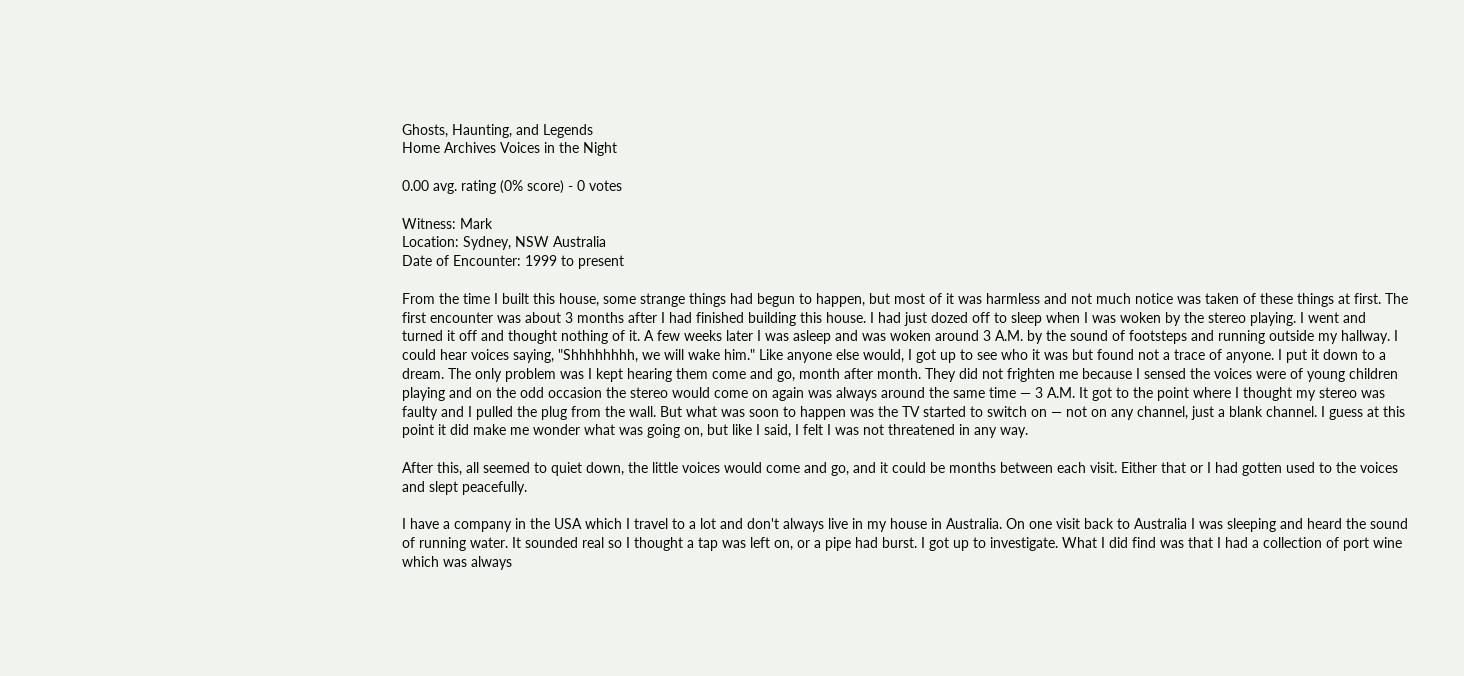Ghosts, Haunting, and Legends
Home Archives Voices in the Night

0.00 avg. rating (0% score) - 0 votes

Witness: Mark
Location: Sydney, NSW Australia
Date of Encounter: 1999 to present

From the time I built this house, some strange things had begun to happen, but most of it was harmless and not much notice was taken of these things at first. The first encounter was about 3 months after I had finished building this house. I had just dozed off to sleep when I was woken by the stereo playing. I went and turned it off and thought nothing of it. A few weeks later I was asleep and was woken around 3 A.M. by the sound of footsteps and running outside my hallway. I could hear voices saying, "Shhhhhhhh, we will wake him." Like anyone else would, I got up to see who it was but found not a trace of anyone. I put it down to a dream. The only problem was I kept hearing them come and go, month after month. They did not frighten me because I sensed the voices were of young children playing and on the odd occasion the stereo would come on again was always around the same time — 3 A.M. It got to the point where I thought my stereo was faulty and I pulled the plug from the wall. But what was soon to happen was the TV started to switch on — not on any channel, just a blank channel. I guess at this point it did make me wonder what was going on, but like I said, I felt I was not threatened in any way.

After this, all seemed to quiet down, the little voices would come and go, and it could be months between each visit. Either that or I had gotten used to the voices and slept peacefully.

I have a company in the USA which I travel to a lot and don't always live in my house in Australia. On one visit back to Australia I was sleeping and heard the sound of running water. It sounded real so I thought a tap was left on, or a pipe had burst. I got up to investigate. What I did find was that I had a collection of port wine which was always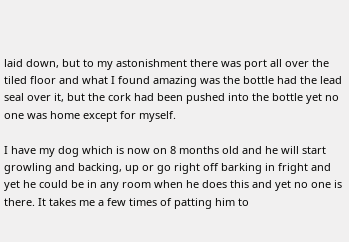laid down, but to my astonishment there was port all over the tiled floor and what I found amazing was the bottle had the lead seal over it, but the cork had been pushed into the bottle yet no one was home except for myself.

I have my dog which is now on 8 months old and he will start growling and backing, up or go right off barking in fright and yet he could be in any room when he does this and yet no one is there. It takes me a few times of patting him to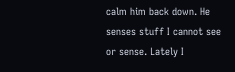calm him back down. He senses stuff I cannot see or sense. Lately I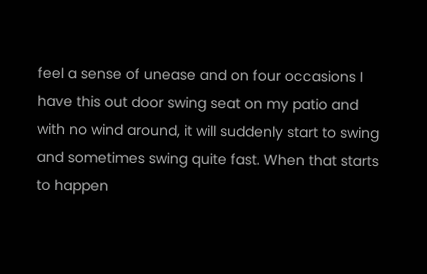feel a sense of unease and on four occasions I have this out door swing seat on my patio and with no wind around, it will suddenly start to swing and sometimes swing quite fast. When that starts to happen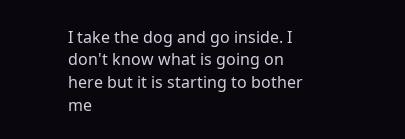I take the dog and go inside. I don't know what is going on here but it is starting to bother me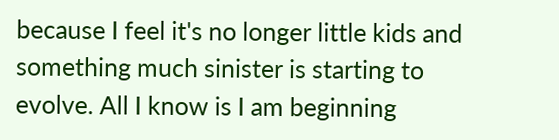because I feel it's no longer little kids and something much sinister is starting to evolve. All I know is I am beginning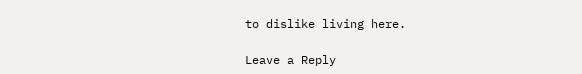to dislike living here.

Leave a Reply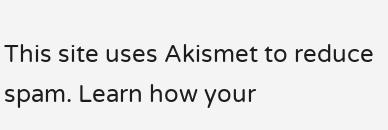This site uses Akismet to reduce spam. Learn how your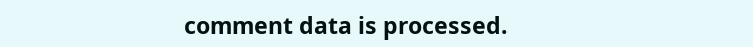comment data is processed.